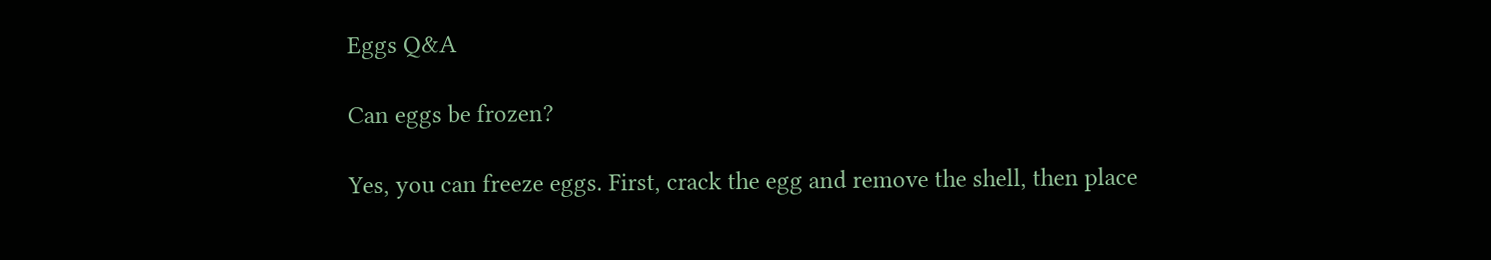Eggs Q&A

Can eggs be frozen?

Yes, you can freeze eggs. First, crack the egg and remove the shell, then place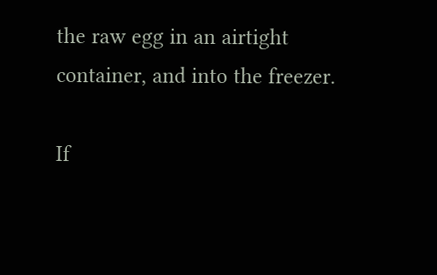the raw egg in an airtight container, and into the freezer.

If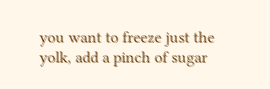you want to freeze just the yolk, add a pinch of sugar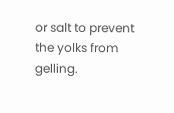or salt to prevent the yolks from gelling.